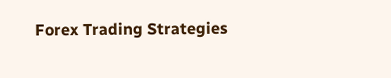Forex Trading Strategies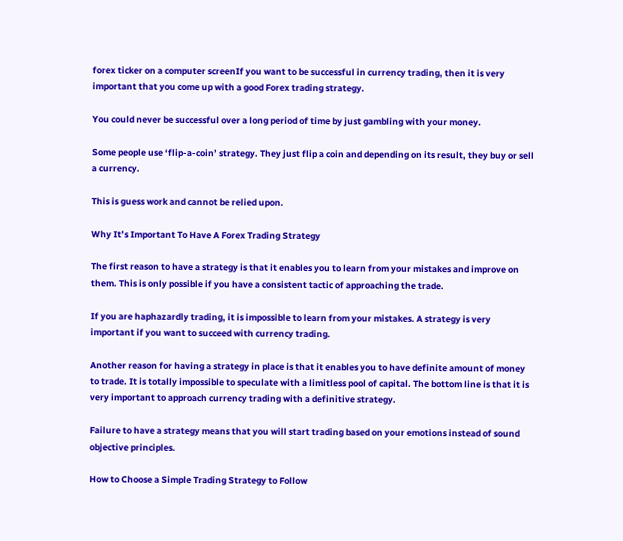forex ticker on a computer screenIf you want to be successful in currency trading, then it is very important that you come up with a good Forex trading strategy.

You could never be successful over a long period of time by just gambling with your money.

Some people use ‘flip-a-coin’ strategy. They just flip a coin and depending on its result, they buy or sell a currency.

This is guess work and cannot be relied upon.

Why It’s Important To Have A Forex Trading Strategy

The first reason to have a strategy is that it enables you to learn from your mistakes and improve on them. This is only possible if you have a consistent tactic of approaching the trade.

If you are haphazardly trading, it is impossible to learn from your mistakes. A strategy is very important if you want to succeed with currency trading.

Another reason for having a strategy in place is that it enables you to have definite amount of money to trade. It is totally impossible to speculate with a limitless pool of capital. The bottom line is that it is very important to approach currency trading with a definitive strategy.

Failure to have a strategy means that you will start trading based on your emotions instead of sound objective principles.

How to Choose a Simple Trading Strategy to Follow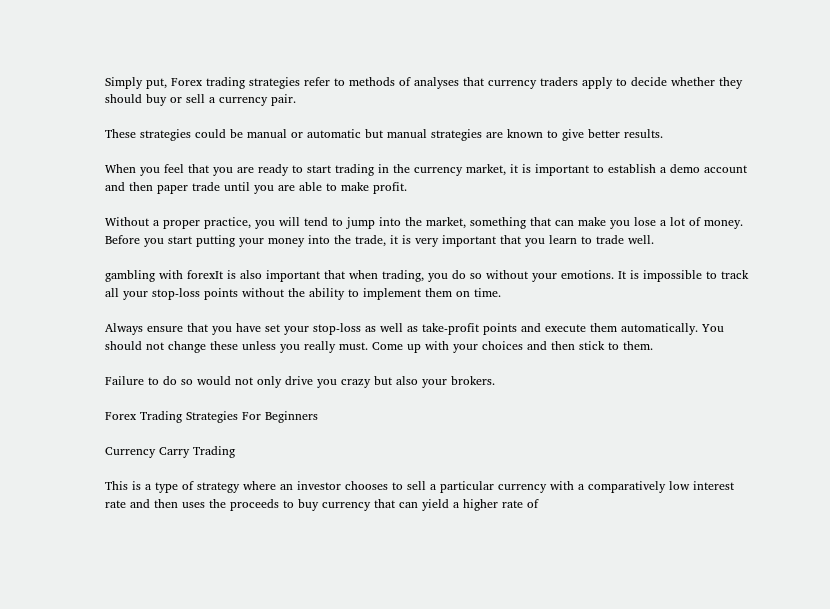Simply put, Forex trading strategies refer to methods of analyses that currency traders apply to decide whether they should buy or sell a currency pair.

These strategies could be manual or automatic but manual strategies are known to give better results.

When you feel that you are ready to start trading in the currency market, it is important to establish a demo account and then paper trade until you are able to make profit.

Without a proper practice, you will tend to jump into the market, something that can make you lose a lot of money. Before you start putting your money into the trade, it is very important that you learn to trade well.

gambling with forexIt is also important that when trading, you do so without your emotions. It is impossible to track all your stop-loss points without the ability to implement them on time.

Always ensure that you have set your stop-loss as well as take-profit points and execute them automatically. You should not change these unless you really must. Come up with your choices and then stick to them.

Failure to do so would not only drive you crazy but also your brokers.

Forex Trading Strategies For Beginners

Currency Carry Trading

This is a type of strategy where an investor chooses to sell a particular currency with a comparatively low interest rate and then uses the proceeds to buy currency that can yield a higher rate of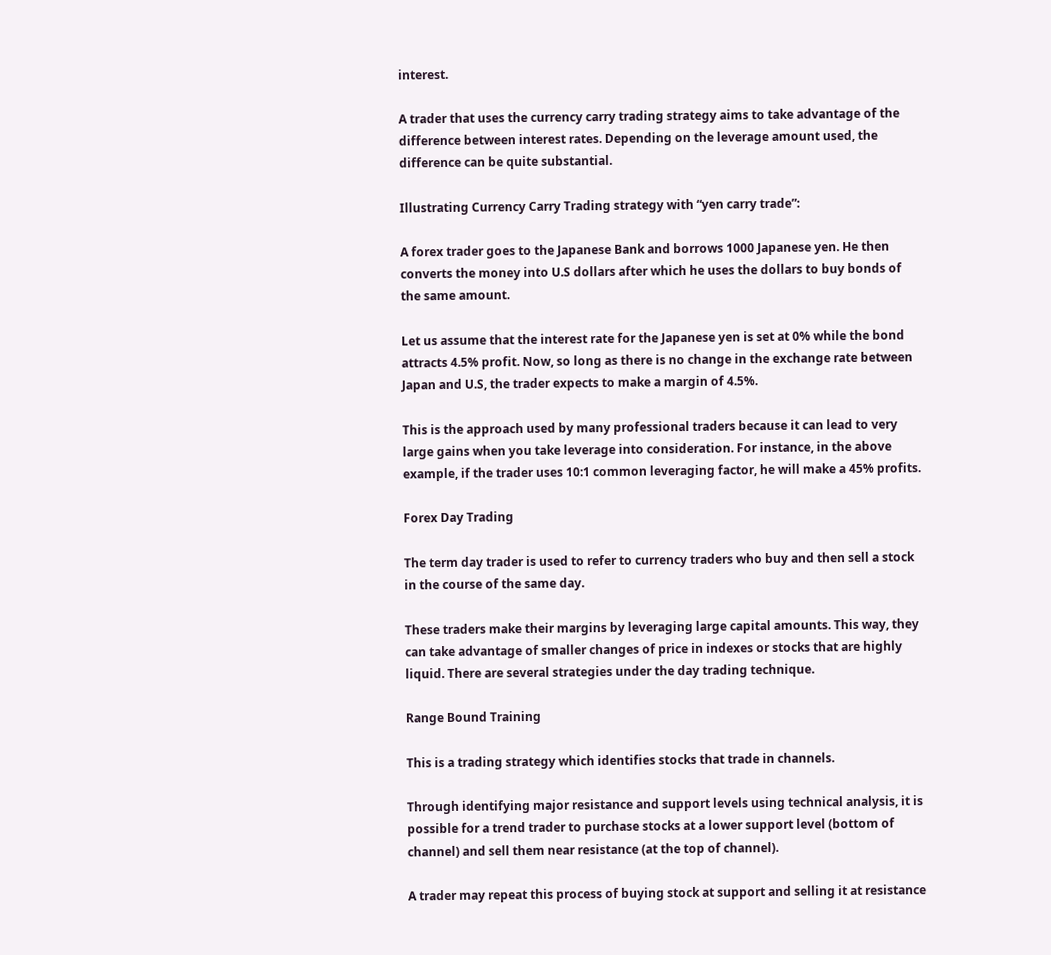interest.

A trader that uses the currency carry trading strategy aims to take advantage of the difference between interest rates. Depending on the leverage amount used, the difference can be quite substantial.

Illustrating Currency Carry Trading strategy with “yen carry trade”:

A forex trader goes to the Japanese Bank and borrows 1000 Japanese yen. He then converts the money into U.S dollars after which he uses the dollars to buy bonds of the same amount.

Let us assume that the interest rate for the Japanese yen is set at 0% while the bond attracts 4.5% profit. Now, so long as there is no change in the exchange rate between Japan and U.S, the trader expects to make a margin of 4.5%.

This is the approach used by many professional traders because it can lead to very large gains when you take leverage into consideration. For instance, in the above example, if the trader uses 10:1 common leveraging factor, he will make a 45% profits.

Forex Day Trading

The term day trader is used to refer to currency traders who buy and then sell a stock in the course of the same day.

These traders make their margins by leveraging large capital amounts. This way, they can take advantage of smaller changes of price in indexes or stocks that are highly liquid. There are several strategies under the day trading technique.

Range Bound Training

This is a trading strategy which identifies stocks that trade in channels.

Through identifying major resistance and support levels using technical analysis, it is possible for a trend trader to purchase stocks at a lower support level (bottom of channel) and sell them near resistance (at the top of channel).

A trader may repeat this process of buying stock at support and selling it at resistance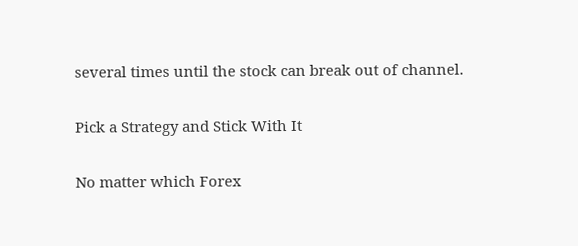several times until the stock can break out of channel.

Pick a Strategy and Stick With It

No matter which Forex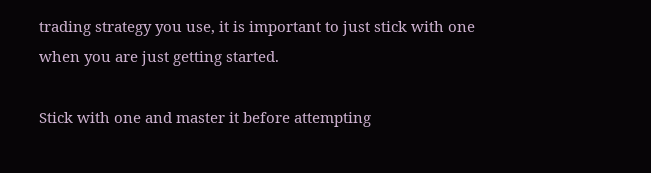trading strategy you use, it is important to just stick with one when you are just getting started.

Stick with one and master it before attempting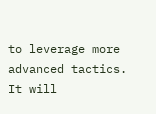to leverage more advanced tactics. It will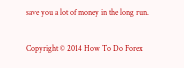save you a lot of money in the long run.

Copyright © 2014 How To Do Forex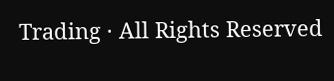Trading · All Rights Reserved